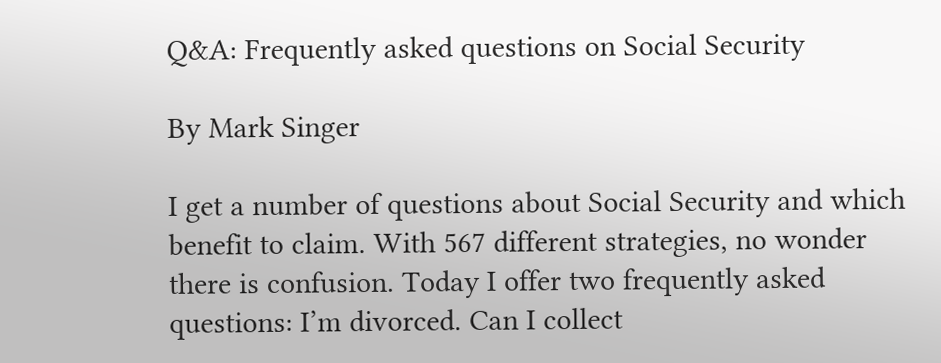Q&A: Frequently asked questions on Social Security

By Mark Singer

I get a number of questions about Social Security and which benefit to claim. With 567 different strategies, no wonder there is confusion. Today I offer two frequently asked questions: I’m divorced. Can I collect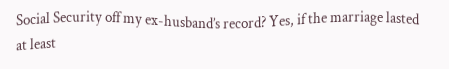Social Security off my ex-husband’s record? Yes, if the marriage lasted at least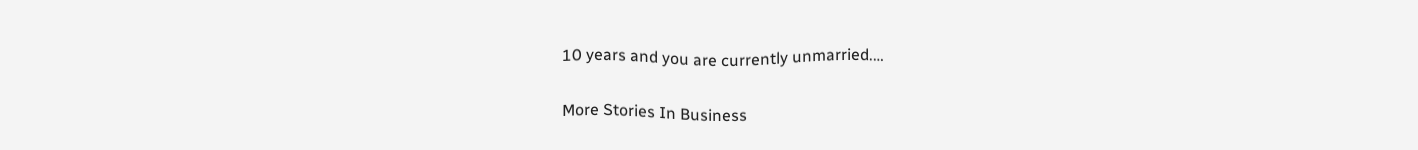10 years and you are currently unmarried.…

More Stories In Business